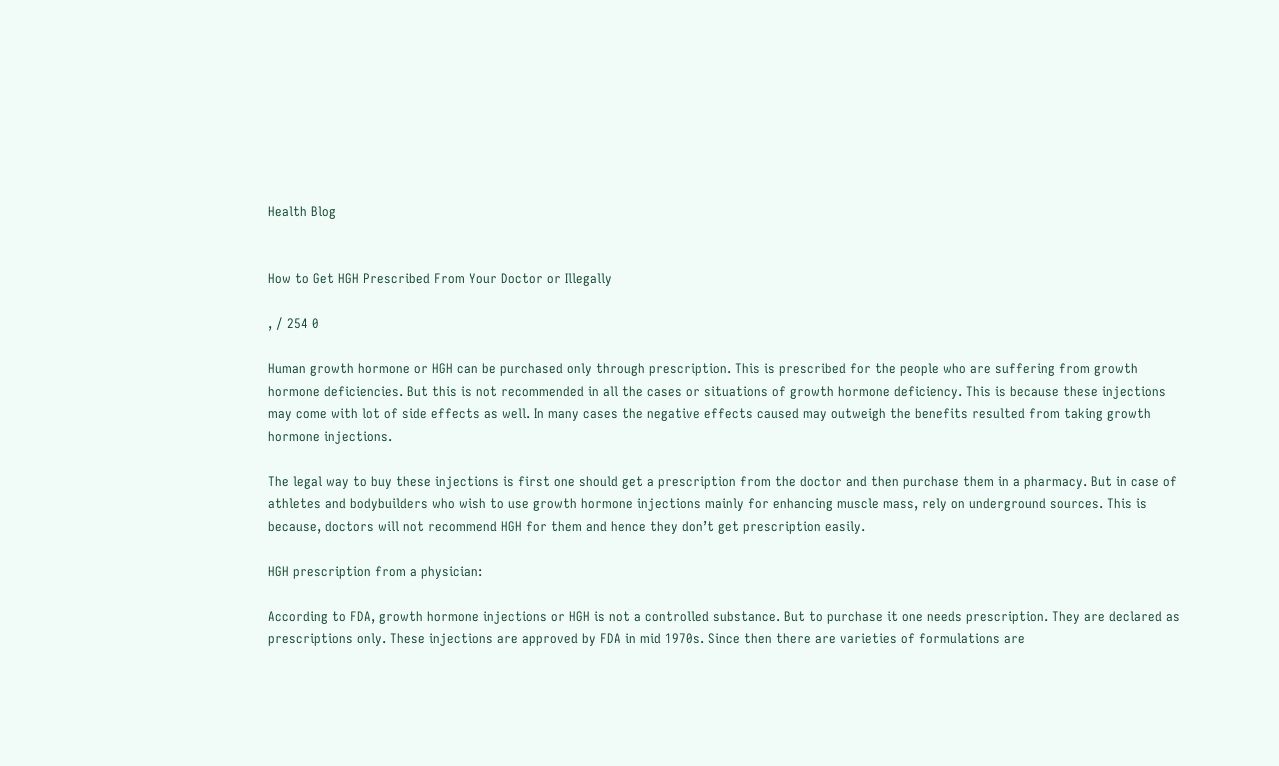Health Blog


How to Get HGH Prescribed From Your Doctor or Illegally

, / 254 0

Human growth hormone or HGH can be purchased only through prescription. This is prescribed for the people who are suffering from growth hormone deficiencies. But this is not recommended in all the cases or situations of growth hormone deficiency. This is because these injections may come with lot of side effects as well. In many cases the negative effects caused may outweigh the benefits resulted from taking growth hormone injections.

The legal way to buy these injections is first one should get a prescription from the doctor and then purchase them in a pharmacy. But in case of athletes and bodybuilders who wish to use growth hormone injections mainly for enhancing muscle mass, rely on underground sources. This is because, doctors will not recommend HGH for them and hence they don’t get prescription easily.

HGH prescription from a physician:

According to FDA, growth hormone injections or HGH is not a controlled substance. But to purchase it one needs prescription. They are declared as prescriptions only. These injections are approved by FDA in mid 1970s. Since then there are varieties of formulations are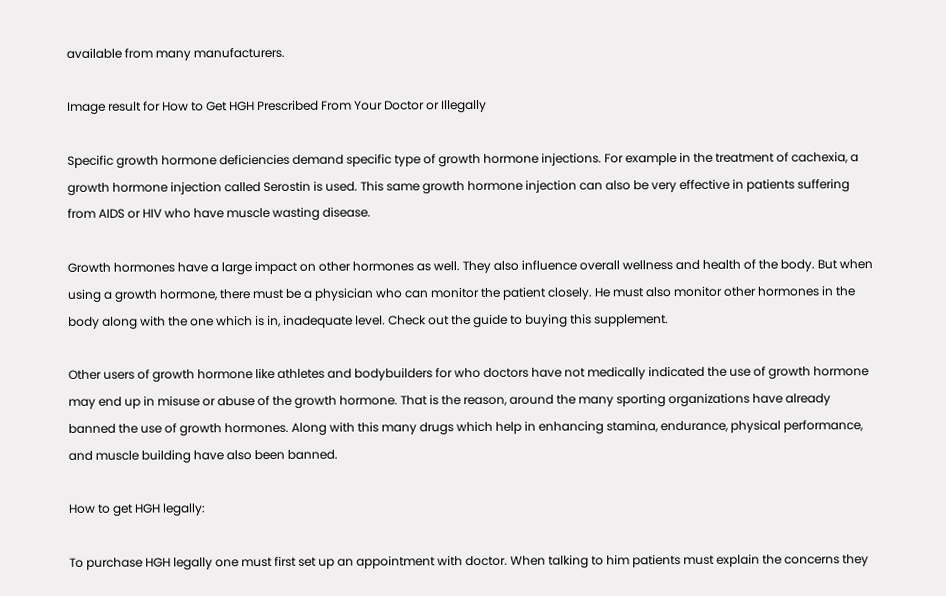available from many manufacturers.

Image result for How to Get HGH Prescribed From Your Doctor or Illegally

Specific growth hormone deficiencies demand specific type of growth hormone injections. For example in the treatment of cachexia, a growth hormone injection called Serostin is used. This same growth hormone injection can also be very effective in patients suffering from AIDS or HIV who have muscle wasting disease.

Growth hormones have a large impact on other hormones as well. They also influence overall wellness and health of the body. But when using a growth hormone, there must be a physician who can monitor the patient closely. He must also monitor other hormones in the body along with the one which is in, inadequate level. Check out the guide to buying this supplement.

Other users of growth hormone like athletes and bodybuilders for who doctors have not medically indicated the use of growth hormone may end up in misuse or abuse of the growth hormone. That is the reason, around the many sporting organizations have already banned the use of growth hormones. Along with this many drugs which help in enhancing stamina, endurance, physical performance, and muscle building have also been banned.

How to get HGH legally:

To purchase HGH legally one must first set up an appointment with doctor. When talking to him patients must explain the concerns they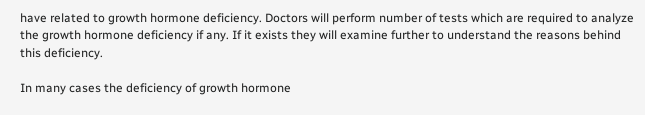have related to growth hormone deficiency. Doctors will perform number of tests which are required to analyze the growth hormone deficiency if any. If it exists they will examine further to understand the reasons behind this deficiency.

In many cases the deficiency of growth hormone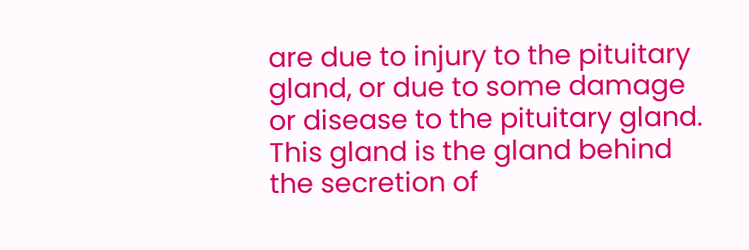are due to injury to the pituitary gland, or due to some damage or disease to the pituitary gland. This gland is the gland behind the secretion of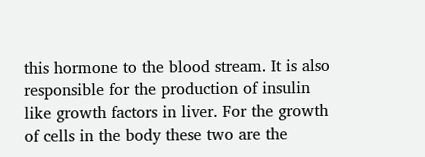this hormone to the blood stream. It is also responsible for the production of insulin like growth factors in liver. For the growth of cells in the body these two are the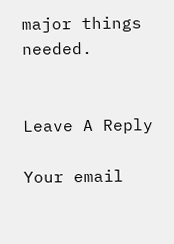major things needed.


Leave A Reply

Your email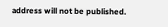address will not be published.